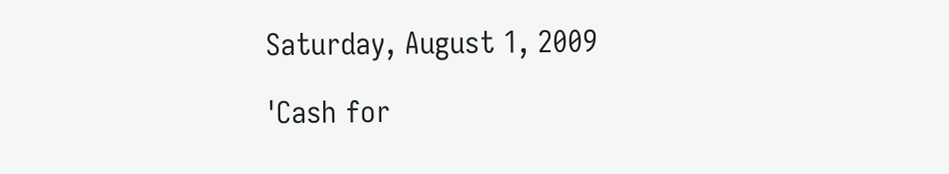Saturday, August 1, 2009

'Cash for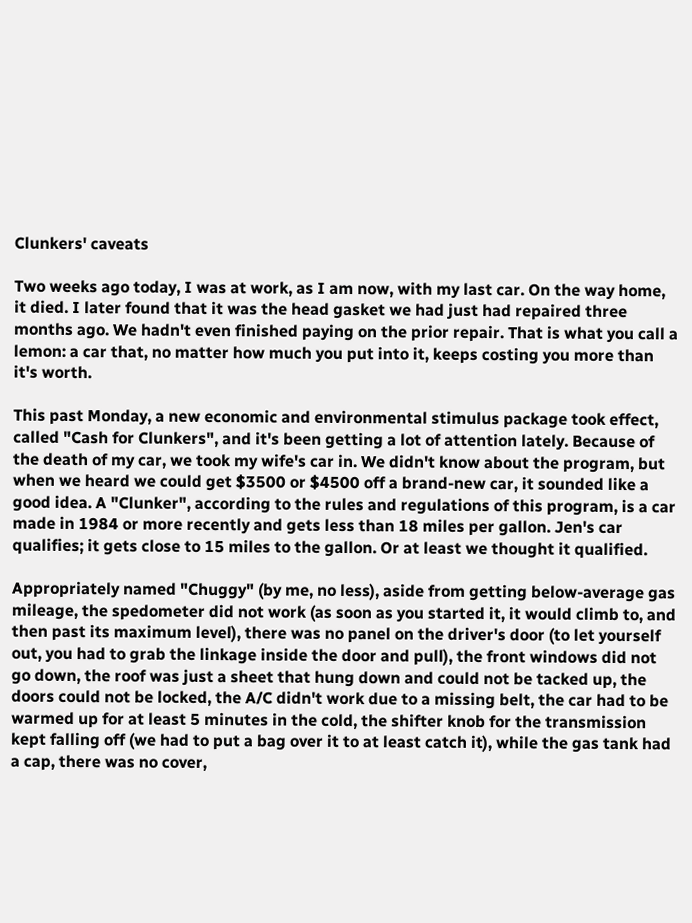Clunkers' caveats

Two weeks ago today, I was at work, as I am now, with my last car. On the way home, it died. I later found that it was the head gasket we had just had repaired three months ago. We hadn't even finished paying on the prior repair. That is what you call a lemon: a car that, no matter how much you put into it, keeps costing you more than it's worth.

This past Monday, a new economic and environmental stimulus package took effect, called "Cash for Clunkers", and it's been getting a lot of attention lately. Because of the death of my car, we took my wife's car in. We didn't know about the program, but when we heard we could get $3500 or $4500 off a brand-new car, it sounded like a good idea. A "Clunker", according to the rules and regulations of this program, is a car made in 1984 or more recently and gets less than 18 miles per gallon. Jen's car qualifies; it gets close to 15 miles to the gallon. Or at least we thought it qualified.

Appropriately named "Chuggy" (by me, no less), aside from getting below-average gas mileage, the spedometer did not work (as soon as you started it, it would climb to, and then past its maximum level), there was no panel on the driver's door (to let yourself out, you had to grab the linkage inside the door and pull), the front windows did not go down, the roof was just a sheet that hung down and could not be tacked up, the doors could not be locked, the A/C didn't work due to a missing belt, the car had to be warmed up for at least 5 minutes in the cold, the shifter knob for the transmission kept falling off (we had to put a bag over it to at least catch it), while the gas tank had a cap, there was no cover,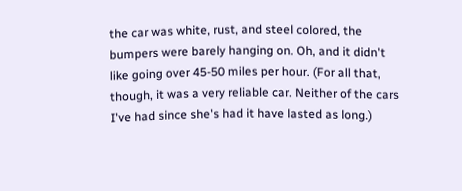the car was white, rust, and steel colored, the bumpers were barely hanging on. Oh, and it didn't like going over 45-50 miles per hour. (For all that, though, it was a very reliable car. Neither of the cars I've had since she's had it have lasted as long.)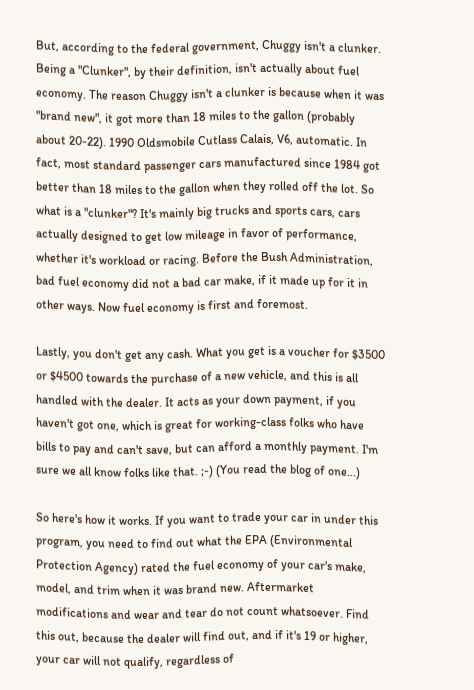But, according to the federal government, Chuggy isn't a clunker. Being a "Clunker", by their definition, isn't actually about fuel economy. The reason Chuggy isn't a clunker is because when it was "brand new", it got more than 18 miles to the gallon (probably about 20-22). 1990 Oldsmobile Cutlass Calais, V6, automatic. In fact, most standard passenger cars manufactured since 1984 got better than 18 miles to the gallon when they rolled off the lot. So what is a "clunker"? It's mainly big trucks and sports cars, cars actually designed to get low mileage in favor of performance, whether it's workload or racing. Before the Bush Administration, bad fuel economy did not a bad car make, if it made up for it in other ways. Now fuel economy is first and foremost.

Lastly, you don't get any cash. What you get is a voucher for $3500 or $4500 towards the purchase of a new vehicle, and this is all handled with the dealer. It acts as your down payment, if you haven't got one, which is great for working-class folks who have bills to pay and can't save, but can afford a monthly payment. I'm sure we all know folks like that. ;-) (You read the blog of one...)

So here's how it works. If you want to trade your car in under this program, you need to find out what the EPA (Environmental Protection Agency) rated the fuel economy of your car's make, model, and trim when it was brand new. Aftermarket modifications and wear and tear do not count whatsoever. Find this out, because the dealer will find out, and if it's 19 or higher, your car will not qualify, regardless of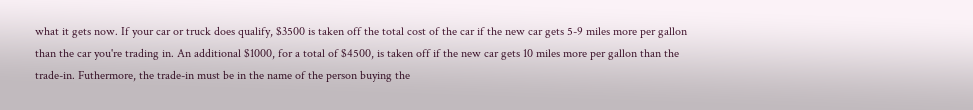what it gets now. If your car or truck does qualify, $3500 is taken off the total cost of the car if the new car gets 5-9 miles more per gallon than the car you're trading in. An additional $1000, for a total of $4500, is taken off if the new car gets 10 miles more per gallon than the trade-in. Futhermore, the trade-in must be in the name of the person buying the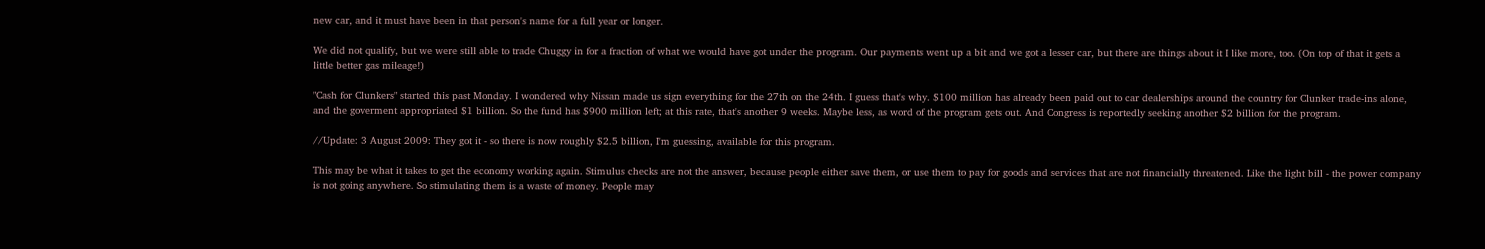new car, and it must have been in that person's name for a full year or longer.

We did not qualify, but we were still able to trade Chuggy in for a fraction of what we would have got under the program. Our payments went up a bit and we got a lesser car, but there are things about it I like more, too. (On top of that it gets a little better gas mileage!)

"Cash for Clunkers" started this past Monday. I wondered why Nissan made us sign everything for the 27th on the 24th. I guess that's why. $100 million has already been paid out to car dealerships around the country for Clunker trade-ins alone, and the goverment appropriated $1 billion. So the fund has $900 million left; at this rate, that's another 9 weeks. Maybe less, as word of the program gets out. And Congress is reportedly seeking another $2 billion for the program.

//Update: 3 August 2009: They got it - so there is now roughly $2.5 billion, I'm guessing, available for this program.

This may be what it takes to get the economy working again. Stimulus checks are not the answer, because people either save them, or use them to pay for goods and services that are not financially threatened. Like the light bill - the power company is not going anywhere. So stimulating them is a waste of money. People may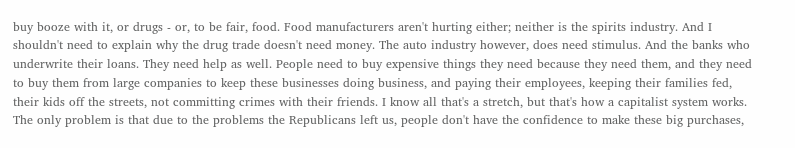buy booze with it, or drugs - or, to be fair, food. Food manufacturers aren't hurting either; neither is the spirits industry. And I shouldn't need to explain why the drug trade doesn't need money. The auto industry however, does need stimulus. And the banks who underwrite their loans. They need help as well. People need to buy expensive things they need because they need them, and they need to buy them from large companies to keep these businesses doing business, and paying their employees, keeping their families fed, their kids off the streets, not committing crimes with their friends. I know all that's a stretch, but that's how a capitalist system works. The only problem is that due to the problems the Republicans left us, people don't have the confidence to make these big purchases,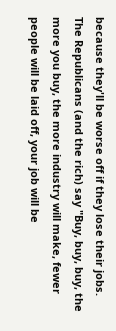because they'll be worse off if they lose their jobs. The Republicans (and the rich) say "Buy, buy, buy, the more you buy, the more industry will make, fewer people will be laid off, your job will be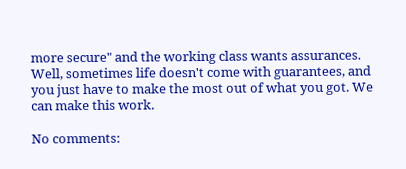more secure" and the working class wants assurances. Well, sometimes life doesn't come with guarantees, and you just have to make the most out of what you got. We can make this work.

No comments: